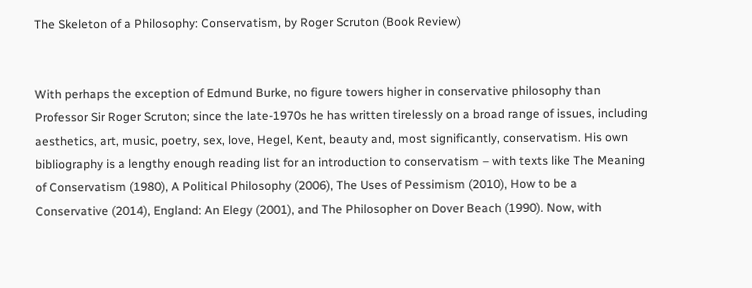The Skeleton of a Philosophy: Conservatism, by Roger Scruton (Book Review)


With perhaps the exception of Edmund Burke, no figure towers higher in conservative philosophy than Professor Sir Roger Scruton; since the late-1970s he has written tirelessly on a broad range of issues, including aesthetics, art, music, poetry, sex, love, Hegel, Kent, beauty and, most significantly, conservatism. His own bibliography is a lengthy enough reading list for an introduction to conservatism – with texts like The Meaning of Conservatism (1980), A Political Philosophy (2006), The Uses of Pessimism (2010), How to be a Conservative (2014), England: An Elegy (2001), and The Philosopher on Dover Beach (1990). Now, with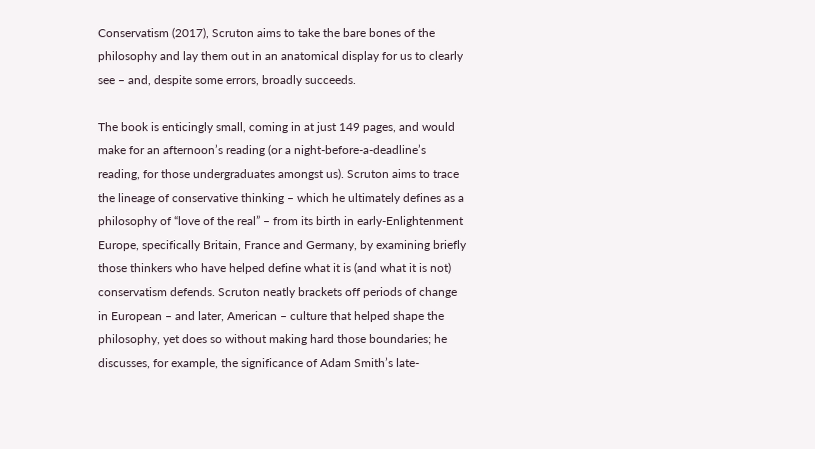Conservatism (2017), Scruton aims to take the bare bones of the philosophy and lay them out in an anatomical display for us to clearly see – and, despite some errors, broadly succeeds.

The book is enticingly small, coming in at just 149 pages, and would make for an afternoon’s reading (or a night-before-a-deadline’s reading, for those undergraduates amongst us). Scruton aims to trace the lineage of conservative thinking – which he ultimately defines as a philosophy of “love of the real” – from its birth in early-Enlightenment Europe, specifically Britain, France and Germany, by examining briefly those thinkers who have helped define what it is (and what it is not) conservatism defends. Scruton neatly brackets off periods of change in European – and later, American – culture that helped shape the philosophy, yet does so without making hard those boundaries; he discusses, for example, the significance of Adam Smith’s late-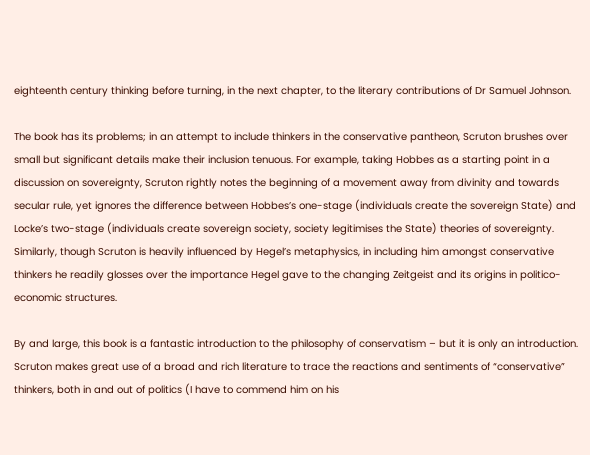eighteenth century thinking before turning, in the next chapter, to the literary contributions of Dr Samuel Johnson.

The book has its problems; in an attempt to include thinkers in the conservative pantheon, Scruton brushes over small but significant details make their inclusion tenuous. For example, taking Hobbes as a starting point in a discussion on sovereignty, Scruton rightly notes the beginning of a movement away from divinity and towards secular rule, yet ignores the difference between Hobbes’s one-stage (individuals create the sovereign State) and Locke’s two-stage (individuals create sovereign society, society legitimises the State) theories of sovereignty. Similarly, though Scruton is heavily influenced by Hegel’s metaphysics, in including him amongst conservative thinkers he readily glosses over the importance Hegel gave to the changing Zeitgeist and its origins in politico-economic structures.

By and large, this book is a fantastic introduction to the philosophy of conservatism – but it is only an introduction. Scruton makes great use of a broad and rich literature to trace the reactions and sentiments of “conservative” thinkers, both in and out of politics (I have to commend him on his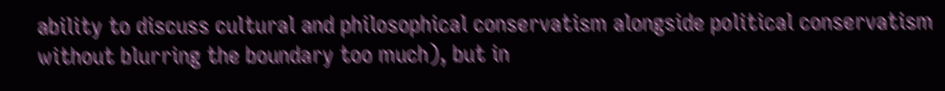ability to discuss cultural and philosophical conservatism alongside political conservatism without blurring the boundary too much), but in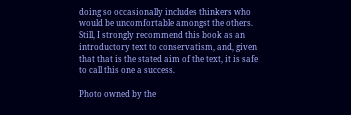doing so occasionally includes thinkers who would be uncomfortable amongst the others. Still, I strongly recommend this book as an introductory text to conservatism, and, given that that is the stated aim of the text, it is safe to call this one a success.

Photo owned by the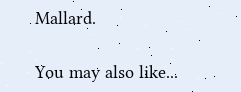Mallard.

You may also like...